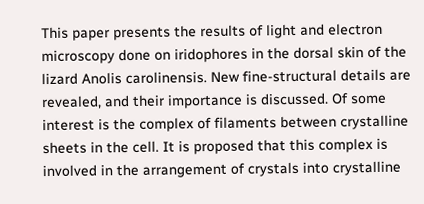This paper presents the results of light and electron microscopy done on iridophores in the dorsal skin of the lizard Anolis carolinensis. New fine-structural details are revealed, and their importance is discussed. Of some interest is the complex of filaments between crystalline sheets in the cell. It is proposed that this complex is involved in the arrangement of crystals into crystalline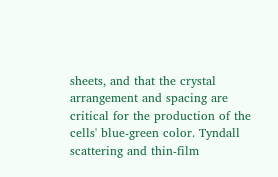sheets, and that the crystal arrangement and spacing are critical for the production of the cells' blue-green color. Tyndall scattering and thin-film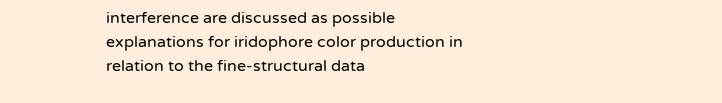interference are discussed as possible explanations for iridophore color production in relation to the fine-structural data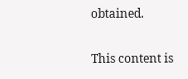obtained.

This content is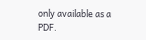only available as a PDF.